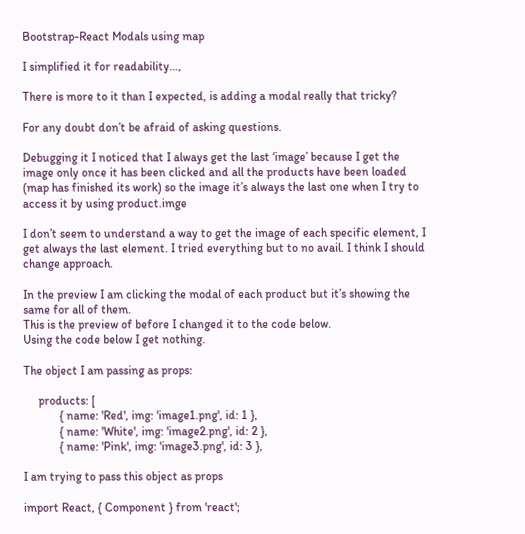Bootstrap-React Modals using map

I simplified it for readability…,

There is more to it than I expected, is adding a modal really that tricky?

For any doubt don’t be afraid of asking questions.

Debugging it I noticed that I always get the last ‘image’ because I get the image only once it has been clicked and all the products have been loaded (map has finished its work) so the image it’s always the last one when I try to access it by using product.imge

I don’t seem to understand a way to get the image of each specific element, I get always the last element. I tried everything but to no avail. I think I should change approach.

In the preview I am clicking the modal of each product but it’s showing the same for all of them.
This is the preview of before I changed it to the code below.
Using the code below I get nothing.

The object I am passing as props:

     products: [
            { name: 'Red', img: 'image1.png', id: 1 },
            { name: 'White', img: 'image2.png', id: 2 },
            { name: 'Pink', img: 'image3.png', id: 3 },

I am trying to pass this object as props

import React, { Component } from 'react';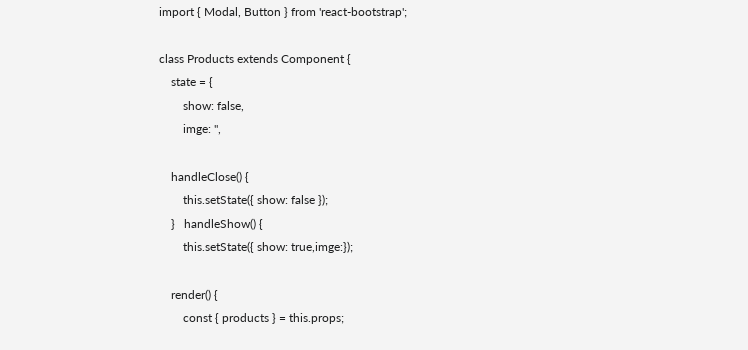import { Modal, Button } from 'react-bootstrap';

class Products extends Component {
    state = {
        show: false,
        imge: '',

    handleClose() {
        this.setState({ show: false });
    }   handleShow() {
        this.setState({ show: true,imge:});

    render() {
        const { products } = this.props;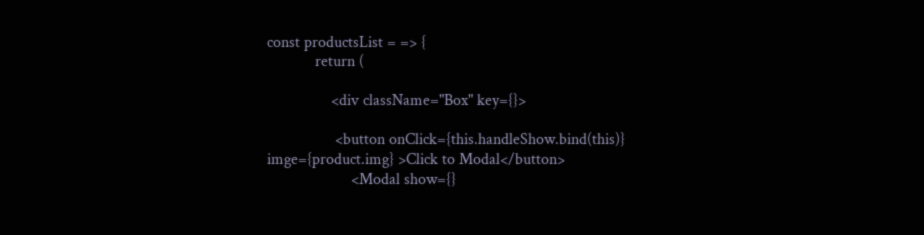const productsList = => {
            return (

                <div className="Box" key={}>

                 <button onClick={this.handleShow.bind(this)} imge={product.img} >Click to Modal</button>
                     <Modal show={}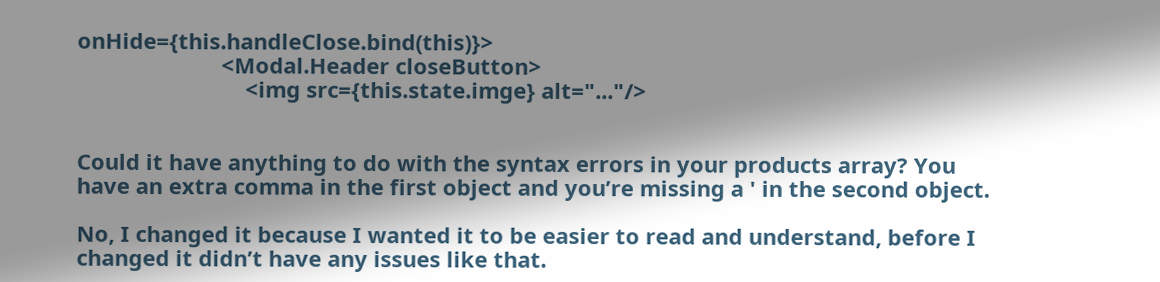onHide={this.handleClose.bind(this)}>
                        <Modal.Header closeButton>
                            <img src={this.state.imge} alt="..."/>


Could it have anything to do with the syntax errors in your products array? You have an extra comma in the first object and you’re missing a ' in the second object.

No, I changed it because I wanted it to be easier to read and understand, before I changed it didn’t have any issues like that.